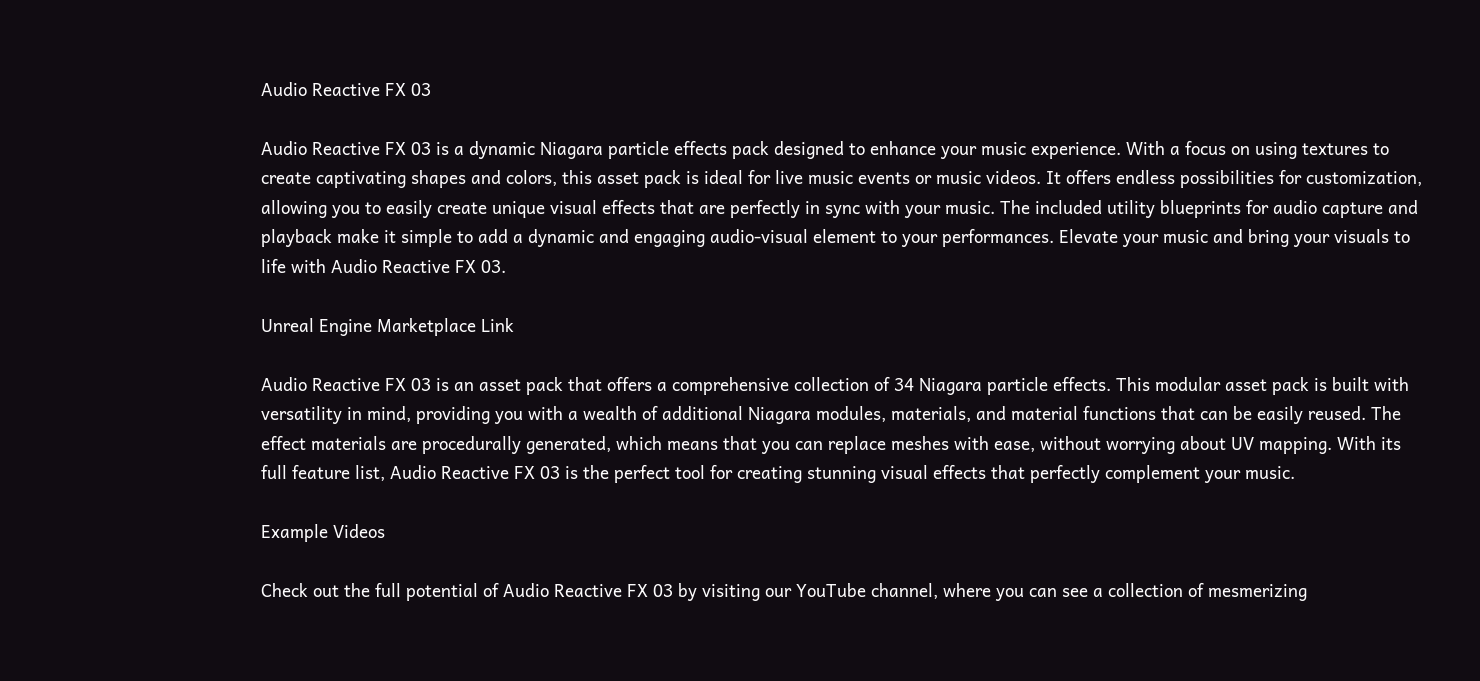Audio Reactive FX 03

Audio Reactive FX 03 is a dynamic Niagara particle effects pack designed to enhance your music experience. With a focus on using textures to create captivating shapes and colors, this asset pack is ideal for live music events or music videos. It offers endless possibilities for customization, allowing you to easily create unique visual effects that are perfectly in sync with your music. The included utility blueprints for audio capture and playback make it simple to add a dynamic and engaging audio-visual element to your performances. Elevate your music and bring your visuals to life with Audio Reactive FX 03.

Unreal Engine Marketplace Link

Audio Reactive FX 03 is an asset pack that offers a comprehensive collection of 34 Niagara particle effects. This modular asset pack is built with versatility in mind, providing you with a wealth of additional Niagara modules, materials, and material functions that can be easily reused. The effect materials are procedurally generated, which means that you can replace meshes with ease, without worrying about UV mapping. With its full feature list, Audio Reactive FX 03 is the perfect tool for creating stunning visual effects that perfectly complement your music.

Example Videos

Check out the full potential of Audio Reactive FX 03 by visiting our YouTube channel, where you can see a collection of mesmerizing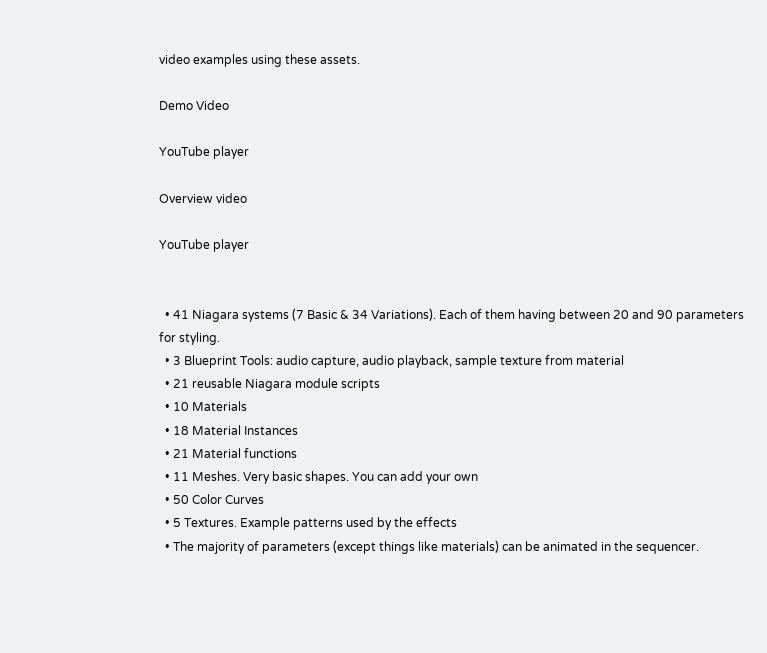video examples using these assets.

Demo Video

YouTube player

Overview video

YouTube player


  • 41 Niagara systems (7 Basic & 34 Variations). Each of them having between 20 and 90 parameters for styling.
  • 3 Blueprint Tools: audio capture, audio playback, sample texture from material
  • 21 reusable Niagara module scripts
  • 10 Materials
  • 18 Material Instances
  • 21 Material functions
  • 11 Meshes. Very basic shapes. You can add your own
  • 50 Color Curves
  • 5 Textures. Example patterns used by the effects
  • The majority of parameters (except things like materials) can be animated in the sequencer.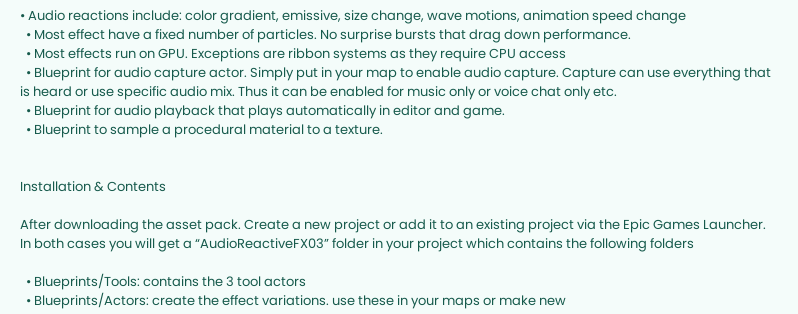• Audio reactions include: color gradient, emissive, size change, wave motions, animation speed change
  • Most effect have a fixed number of particles. No surprise bursts that drag down performance.
  • Most effects run on GPU. Exceptions are ribbon systems as they require CPU access
  • Blueprint for audio capture actor. Simply put in your map to enable audio capture. Capture can use everything that is heard or use specific audio mix. Thus it can be enabled for music only or voice chat only etc.
  • Blueprint for audio playback that plays automatically in editor and game.
  • Blueprint to sample a procedural material to a texture.


Installation & Contents

After downloading the asset pack. Create a new project or add it to an existing project via the Epic Games Launcher. In both cases you will get a “AudioReactiveFX03” folder in your project which contains the following folders

  • Blueprints/Tools: contains the 3 tool actors
  • Blueprints/Actors: create the effect variations. use these in your maps or make new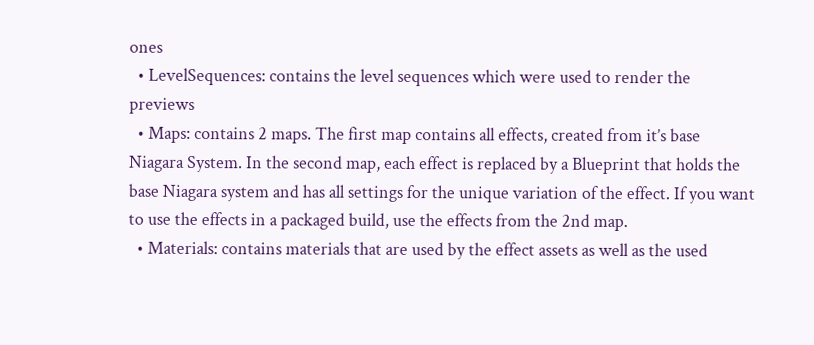ones
  • LevelSequences: contains the level sequences which were used to render the previews
  • Maps: contains 2 maps. The first map contains all effects, created from it’s base Niagara System. In the second map, each effect is replaced by a Blueprint that holds the base Niagara system and has all settings for the unique variation of the effect. If you want to use the effects in a packaged build, use the effects from the 2nd map.
  • Materials: contains materials that are used by the effect assets as well as the used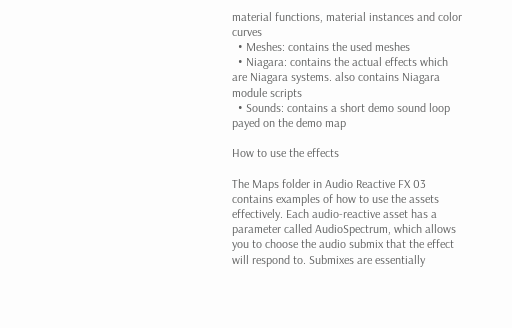material functions, material instances and color curves
  • Meshes: contains the used meshes
  • Niagara: contains the actual effects which are Niagara systems. also contains Niagara module scripts
  • Sounds: contains a short demo sound loop payed on the demo map

How to use the effects

The Maps folder in Audio Reactive FX 03 contains examples of how to use the assets effectively. Each audio-reactive asset has a parameter called AudioSpectrum, which allows you to choose the audio submix that the effect will respond to. Submixes are essentially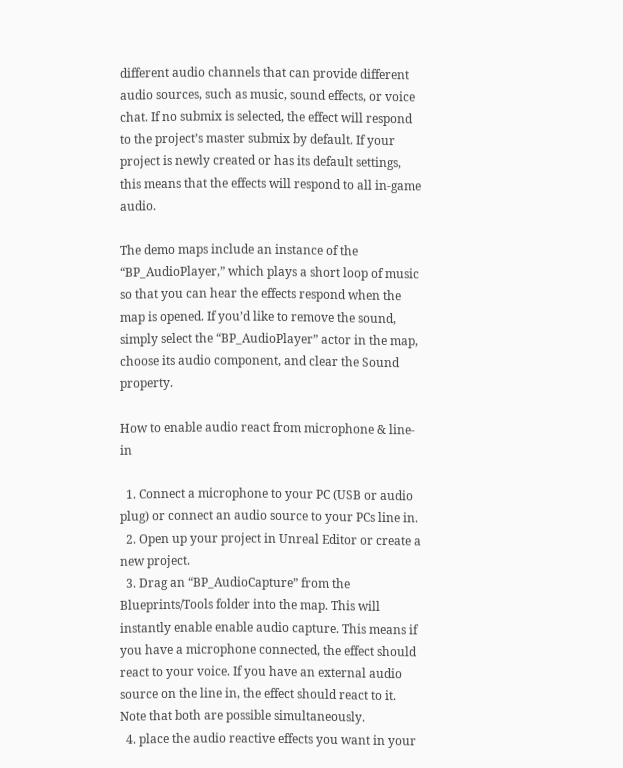different audio channels that can provide different audio sources, such as music, sound effects, or voice chat. If no submix is selected, the effect will respond to the project’s master submix by default. If your project is newly created or has its default settings, this means that the effects will respond to all in-game audio.

The demo maps include an instance of the “BP_AudioPlayer,” which plays a short loop of music so that you can hear the effects respond when the map is opened. If you’d like to remove the sound, simply select the “BP_AudioPlayer” actor in the map, choose its audio component, and clear the Sound property.

How to enable audio react from microphone & line-in

  1. Connect a microphone to your PC (USB or audio plug) or connect an audio source to your PCs line in.
  2. Open up your project in Unreal Editor or create a new project.
  3. Drag an “BP_AudioCapture” from the Blueprints/Tools folder into the map. This will instantly enable enable audio capture. This means if you have a microphone connected, the effect should react to your voice. If you have an external audio source on the line in, the effect should react to it. Note that both are possible simultaneously.
  4. place the audio reactive effects you want in your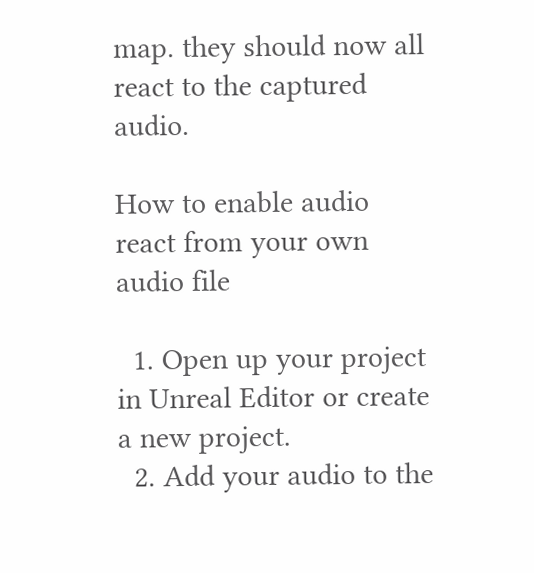map. they should now all react to the captured audio.

How to enable audio react from your own audio file

  1. Open up your project in Unreal Editor or create a new project.
  2. Add your audio to the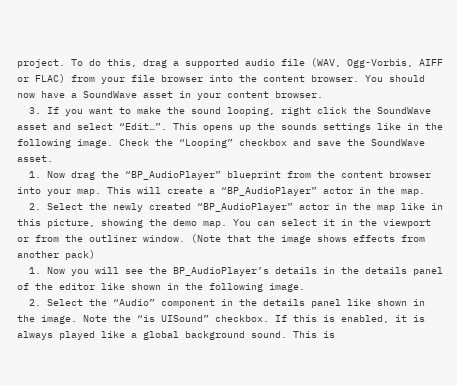project. To do this, drag a supported audio file (WAV, Ogg-Vorbis, AIFF or FLAC) from your file browser into the content browser. You should now have a SoundWave asset in your content browser.
  3. If you want to make the sound looping, right click the SoundWave asset and select “Edit…”. This opens up the sounds settings like in the following image. Check the “Looping” checkbox and save the SoundWave asset.
  1. Now drag the “BP_AudioPlayer” blueprint from the content browser into your map. This will create a “BP_AudioPlayer” actor in the map.
  2. Select the newly created “BP_AudioPlayer” actor in the map like in this picture, showing the demo map. You can select it in the viewport or from the outliner window. (Note that the image shows effects from another pack)
  1. Now you will see the BP_AudioPlayer’s details in the details panel of the editor like shown in the following image.
  2. Select the “Audio” component in the details panel like shown in the image. Note the “is UISound” checkbox. If this is enabled, it is always played like a global background sound. This is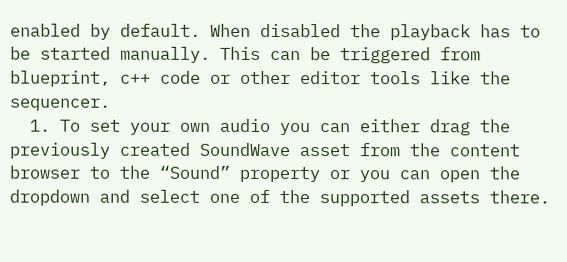enabled by default. When disabled the playback has to be started manually. This can be triggered from blueprint, c++ code or other editor tools like the sequencer.
  1. To set your own audio you can either drag the previously created SoundWave asset from the content browser to the “Sound” property or you can open the dropdown and select one of the supported assets there.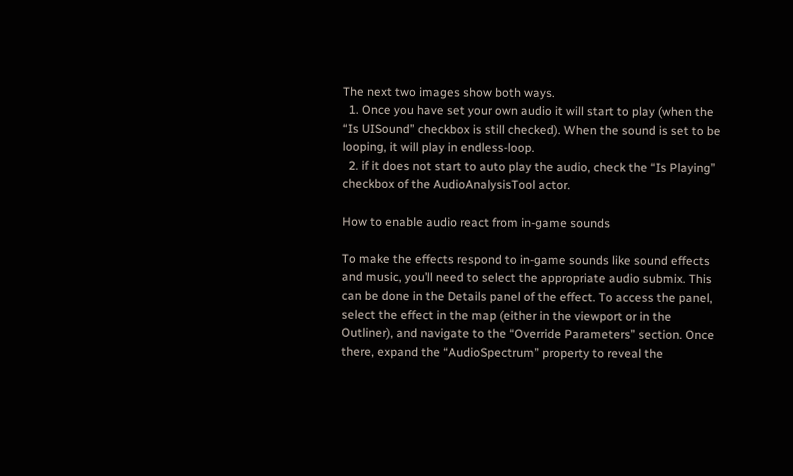The next two images show both ways.
  1. Once you have set your own audio it will start to play (when the “Is UISound” checkbox is still checked). When the sound is set to be looping, it will play in endless-loop.
  2. if it does not start to auto play the audio, check the “Is Playing” checkbox of the AudioAnalysisTool actor.

How to enable audio react from in-game sounds

To make the effects respond to in-game sounds like sound effects and music, you’ll need to select the appropriate audio submix. This can be done in the Details panel of the effect. To access the panel, select the effect in the map (either in the viewport or in the Outliner), and navigate to the “Override Parameters” section. Once there, expand the “AudioSpectrum” property to reveal the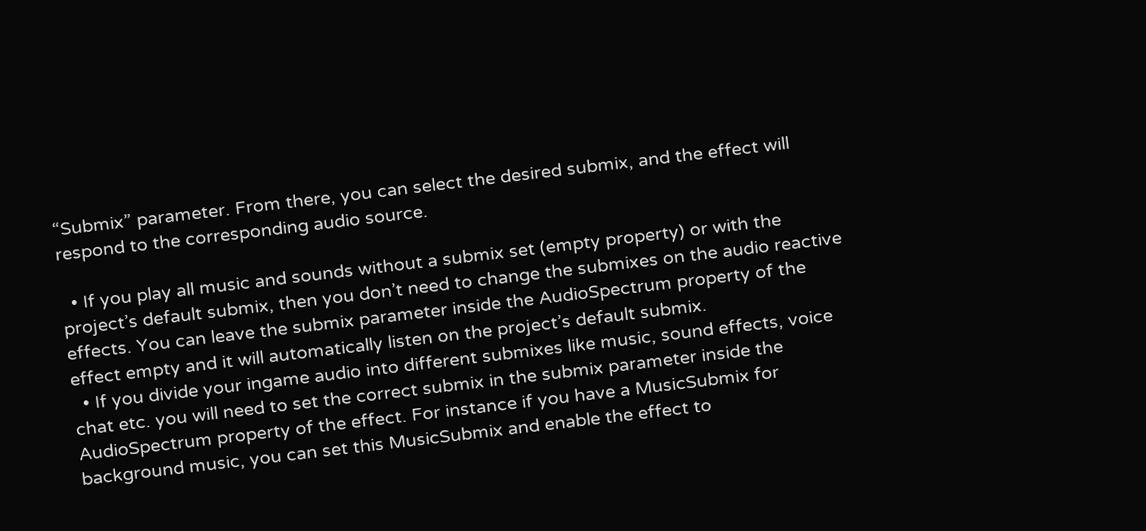“Submix” parameter. From there, you can select the desired submix, and the effect will respond to the corresponding audio source.

  • If you play all music and sounds without a submix set (empty property) or with the project’s default submix, then you don’t need to change the submixes on the audio reactive effects. You can leave the submix parameter inside the AudioSpectrum property of the effect empty and it will automatically listen on the project’s default submix.
  • If you divide your ingame audio into different submixes like music, sound effects, voice chat etc. you will need to set the correct submix in the submix parameter inside the AudioSpectrum property of the effect. For instance if you have a MusicSubmix for background music, you can set this MusicSubmix and enable the effect to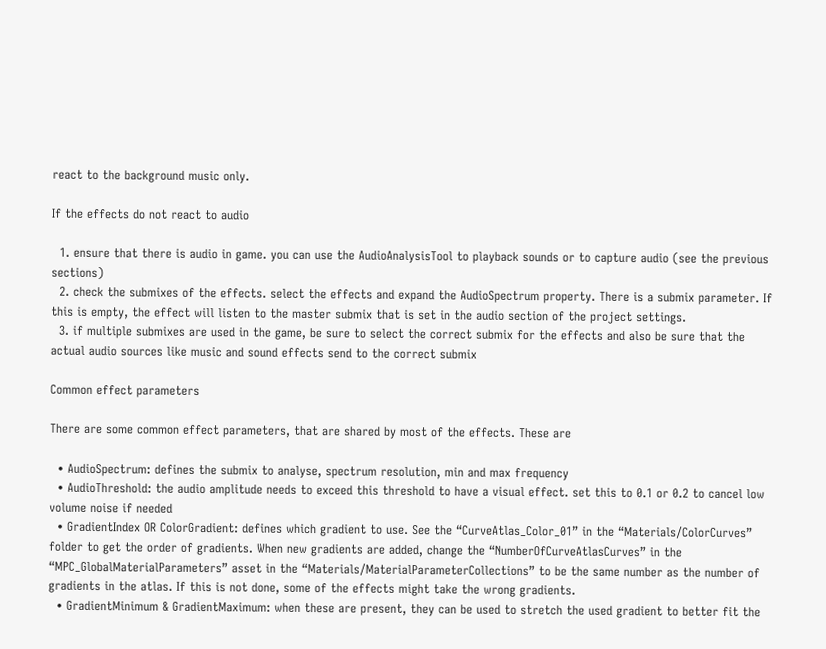react to the background music only.

If the effects do not react to audio

  1. ensure that there is audio in game. you can use the AudioAnalysisTool to playback sounds or to capture audio (see the previous sections)
  2. check the submixes of the effects. select the effects and expand the AudioSpectrum property. There is a submix parameter. If this is empty, the effect will listen to the master submix that is set in the audio section of the project settings.
  3. if multiple submixes are used in the game, be sure to select the correct submix for the effects and also be sure that the actual audio sources like music and sound effects send to the correct submix

Common effect parameters

There are some common effect parameters, that are shared by most of the effects. These are

  • AudioSpectrum: defines the submix to analyse, spectrum resolution, min and max frequency
  • AudioThreshold: the audio amplitude needs to exceed this threshold to have a visual effect. set this to 0.1 or 0.2 to cancel low volume noise if needed
  • GradientIndex OR ColorGradient: defines which gradient to use. See the “CurveAtlas_Color_01” in the “Materials/ColorCurves” folder to get the order of gradients. When new gradients are added, change the “NumberOfCurveAtlasCurves” in the “MPC_GlobalMaterialParameters” asset in the “Materials/MaterialParameterCollections” to be the same number as the number of gradients in the atlas. If this is not done, some of the effects might take the wrong gradients.
  • GradientMinimum & GradientMaximum: when these are present, they can be used to stretch the used gradient to better fit the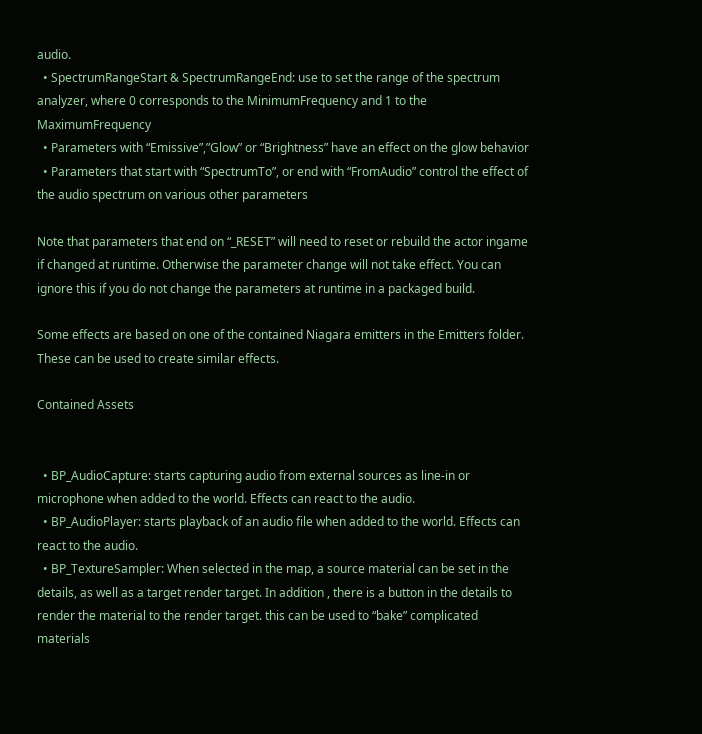audio.
  • SpectrumRangeStart & SpectrumRangeEnd: use to set the range of the spectrum analyzer, where 0 corresponds to the MinimumFrequency and 1 to the MaximumFrequency
  • Parameters with “Emissive”,”Glow” or “Brightness” have an effect on the glow behavior
  • Parameters that start with “SpectrumTo”, or end with “FromAudio” control the effect of the audio spectrum on various other parameters

Note that parameters that end on “_RESET” will need to reset or rebuild the actor ingame if changed at runtime. Otherwise the parameter change will not take effect. You can ignore this if you do not change the parameters at runtime in a packaged build.

Some effects are based on one of the contained Niagara emitters in the Emitters folder. These can be used to create similar effects.

Contained Assets


  • BP_AudioCapture: starts capturing audio from external sources as line-in or microphone when added to the world. Effects can react to the audio.
  • BP_AudioPlayer: starts playback of an audio file when added to the world. Effects can react to the audio.
  • BP_TextureSampler: When selected in the map, a source material can be set in the details, as well as a target render target. In addition , there is a button in the details to render the material to the render target. this can be used to “bake” complicated materials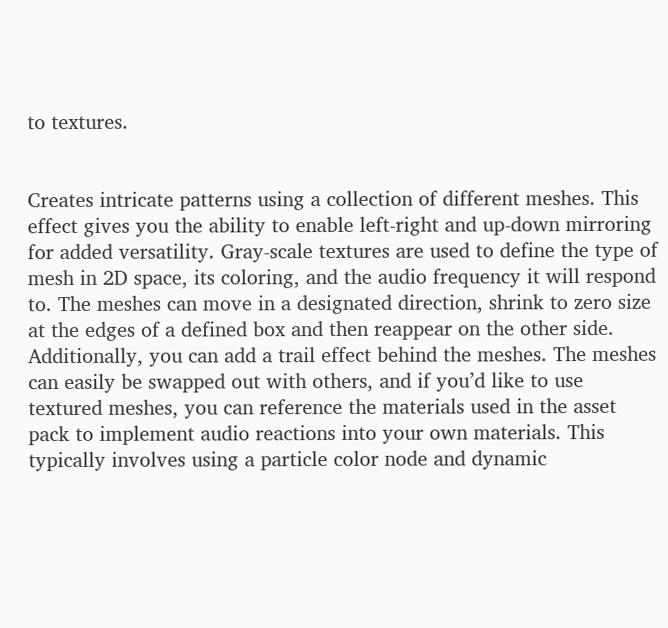to textures.


Creates intricate patterns using a collection of different meshes. This effect gives you the ability to enable left-right and up-down mirroring for added versatility. Gray-scale textures are used to define the type of mesh in 2D space, its coloring, and the audio frequency it will respond to. The meshes can move in a designated direction, shrink to zero size at the edges of a defined box and then reappear on the other side. Additionally, you can add a trail effect behind the meshes. The meshes can easily be swapped out with others, and if you’d like to use textured meshes, you can reference the materials used in the asset pack to implement audio reactions into your own materials. This typically involves using a particle color node and dynamic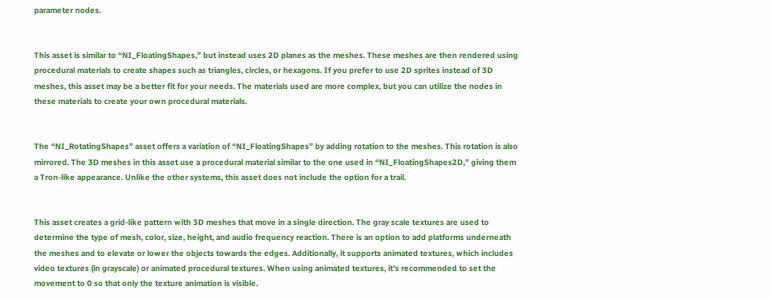parameter nodes.


This asset is similar to “NI_FloatingShapes,” but instead uses 2D planes as the meshes. These meshes are then rendered using procedural materials to create shapes such as triangles, circles, or hexagons. If you prefer to use 2D sprites instead of 3D meshes, this asset may be a better fit for your needs. The materials used are more complex, but you can utilize the nodes in these materials to create your own procedural materials.


The “NI_RotatingShapes” asset offers a variation of “NI_FloatingShapes” by adding rotation to the meshes. This rotation is also mirrored. The 3D meshes in this asset use a procedural material similar to the one used in “NI_FloatingShapes2D,” giving them a Tron-like appearance. Unlike the other systems, this asset does not include the option for a trail.


This asset creates a grid-like pattern with 3D meshes that move in a single direction. The gray scale textures are used to determine the type of mesh, color, size, height, and audio frequency reaction. There is an option to add platforms underneath the meshes and to elevate or lower the objects towards the edges. Additionally, it supports animated textures, which includes video textures (in grayscale) or animated procedural textures. When using animated textures, it’s recommended to set the movement to 0 so that only the texture animation is visible.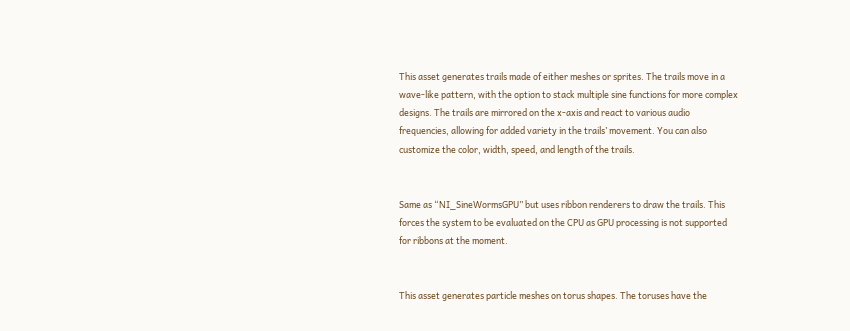This asset generates trails made of either meshes or sprites. The trails move in a wave-like pattern, with the option to stack multiple sine functions for more complex designs. The trails are mirrored on the x-axis and react to various audio frequencies, allowing for added variety in the trails’ movement. You can also customize the color, width, speed, and length of the trails.


Same as “NI_SineWormsGPU” but uses ribbon renderers to draw the trails. This forces the system to be evaluated on the CPU as GPU processing is not supported for ribbons at the moment.


This asset generates particle meshes on torus shapes. The toruses have the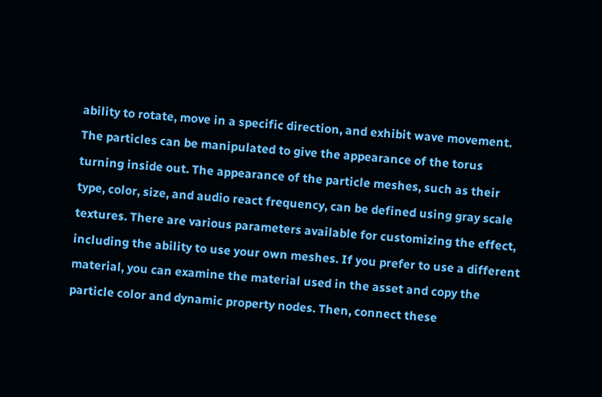ability to rotate, move in a specific direction, and exhibit wave movement. The particles can be manipulated to give the appearance of the torus turning inside out. The appearance of the particle meshes, such as their type, color, size, and audio react frequency, can be defined using gray scale textures. There are various parameters available for customizing the effect, including the ability to use your own meshes. If you prefer to use a different material, you can examine the material used in the asset and copy the particle color and dynamic property nodes. Then, connect these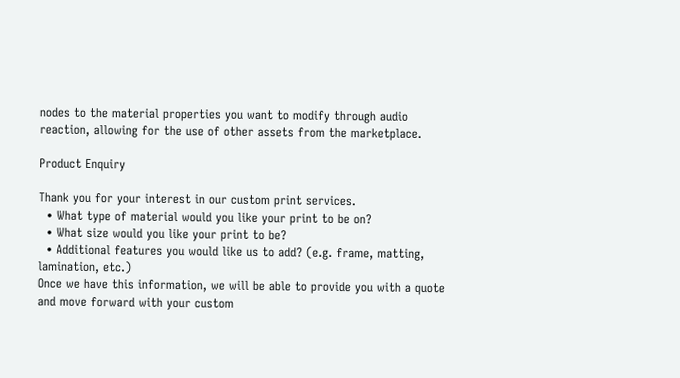nodes to the material properties you want to modify through audio reaction, allowing for the use of other assets from the marketplace.

Product Enquiry

Thank you for your interest in our custom print services.
  • What type of material would you like your print to be on?
  • What size would you like your print to be?
  • Additional features you would like us to add? (e.g. frame, matting, lamination, etc.)
Once we have this information, we will be able to provide you with a quote and move forward with your custom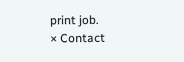print job.
× Contact